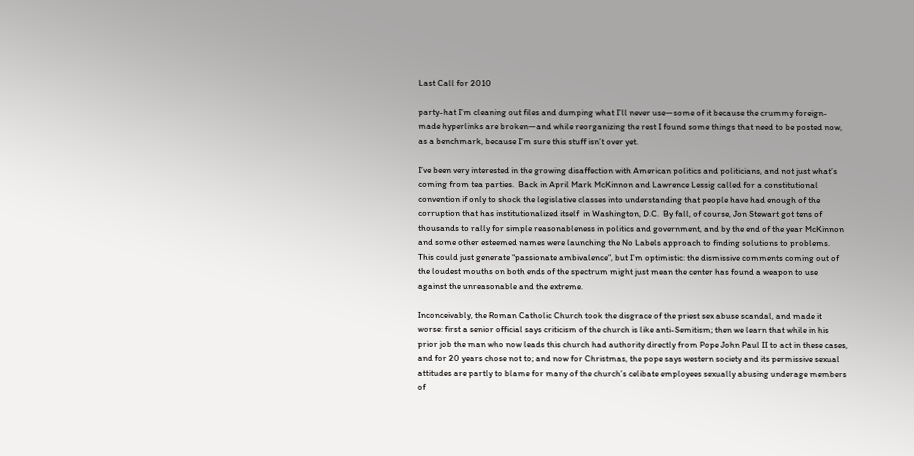Last Call for 2010

party-hat I’m cleaning out files and dumping what I’ll never use—some of it because the crummy foreign-made hyperlinks are broken—and while reorganizing the rest I found some things that need to be posted now, as a benchmark, because I’m sure this stuff isn’t over yet.

I’ve been very interested in the growing disaffection with American politics and politicians, and not just what’s coming from tea parties.  Back in April Mark McKinnon and Lawrence Lessig called for a constitutional convention if only to shock the legislative classes into understanding that people have had enough of the corruption that has institutionalized itself  in Washington, D.C.  By fall, of course, Jon Stewart got tens of thousands to rally for simple reasonableness in politics and government, and by the end of the year McKinnon and some other esteemed names were launching the No Labels approach to finding solutions to problems.  This could just generate “passionate ambivalence”, but I’m optimistic: the dismissive comments coming out of the loudest mouths on both ends of the spectrum might just mean the center has found a weapon to use against the unreasonable and the extreme.

Inconceivably, the Roman Catholic Church took the disgrace of the priest sex abuse scandal, and made it worse: first a senior official says criticism of the church is like anti-Semitism; then we learn that while in his prior job the man who now leads this church had authority directly from Pope John Paul II to act in these cases, and for 20 years chose not to; and now for Christmas, the pope says western society and its permissive sexual attitudes are partly to blame for many of the church’s celibate employees sexually abusing underage members of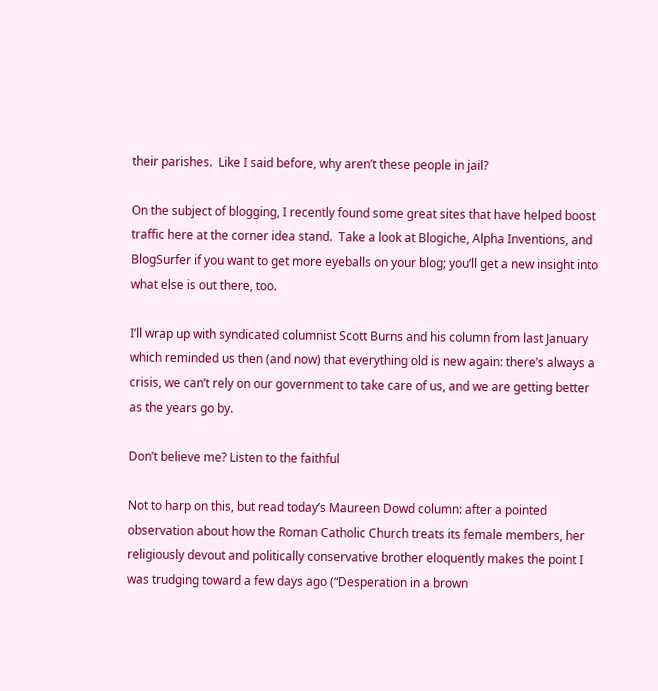their parishes.  Like I said before, why aren’t these people in jail?

On the subject of blogging, I recently found some great sites that have helped boost traffic here at the corner idea stand.  Take a look at Blogiche, Alpha Inventions, and BlogSurfer if you want to get more eyeballs on your blog; you’ll get a new insight into what else is out there, too.

I’ll wrap up with syndicated columnist Scott Burns and his column from last January which reminded us then (and now) that everything old is new again: there’s always a crisis, we can’t rely on our government to take care of us, and we are getting better as the years go by.

Don’t believe me? Listen to the faithful

Not to harp on this, but read today’s Maureen Dowd column: after a pointed observation about how the Roman Catholic Church treats its female members, her religiously devout and politically conservative brother eloquently makes the point I was trudging toward a few days ago (“Desperation in a brown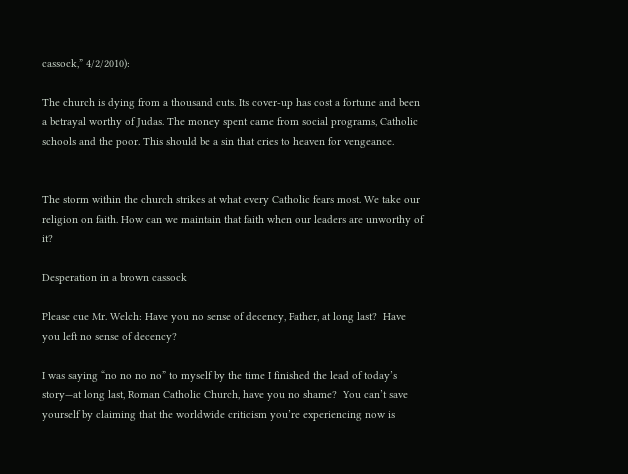cassock,” 4/2/2010):

The church is dying from a thousand cuts. Its cover-up has cost a fortune and been a betrayal worthy of Judas. The money spent came from social programs, Catholic schools and the poor. This should be a sin that cries to heaven for vengeance.


The storm within the church strikes at what every Catholic fears most. We take our religion on faith. How can we maintain that faith when our leaders are unworthy of it?

Desperation in a brown cassock

Please cue Mr. Welch: Have you no sense of decency, Father, at long last?  Have you left no sense of decency?

I was saying “no no no no” to myself by the time I finished the lead of today’s story—at long last, Roman Catholic Church, have you no shame?  You can’t save yourself by claiming that the worldwide criticism you’re experiencing now is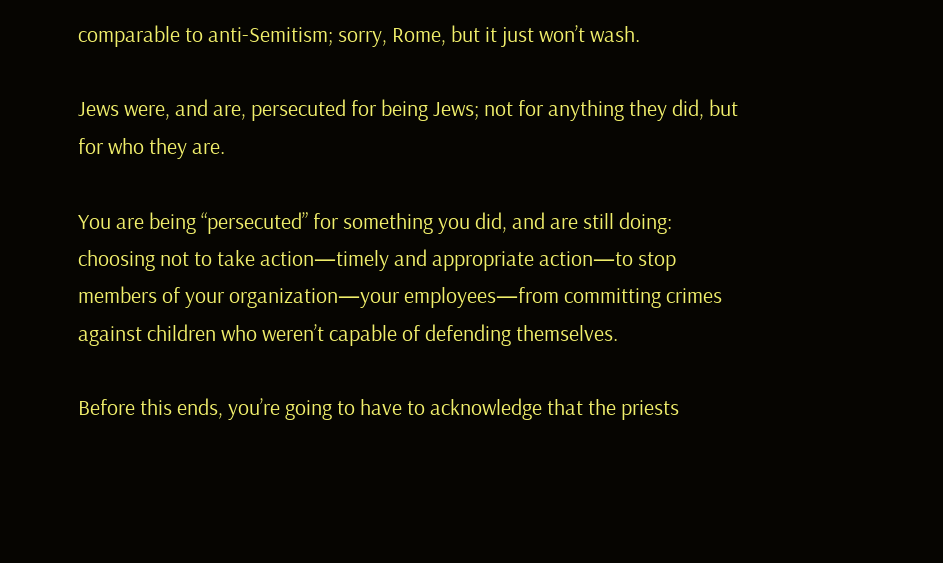comparable to anti-Semitism; sorry, Rome, but it just won’t wash.

Jews were, and are, persecuted for being Jews; not for anything they did, but for who they are.

You are being “persecuted” for something you did, and are still doing: choosing not to take action—timely and appropriate action—to stop members of your organization—your employees—from committing crimes against children who weren’t capable of defending themselves.

Before this ends, you’re going to have to acknowledge that the priests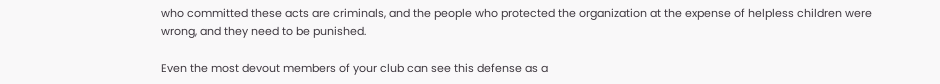who committed these acts are criminals, and the people who protected the organization at the expense of helpless children were wrong, and they need to be punished.

Even the most devout members of your club can see this defense as a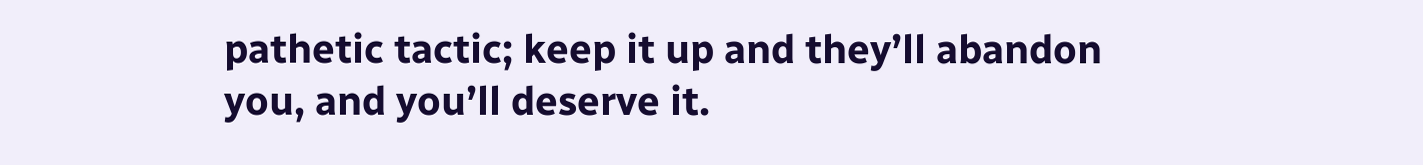pathetic tactic; keep it up and they’ll abandon you, and you’ll deserve it.